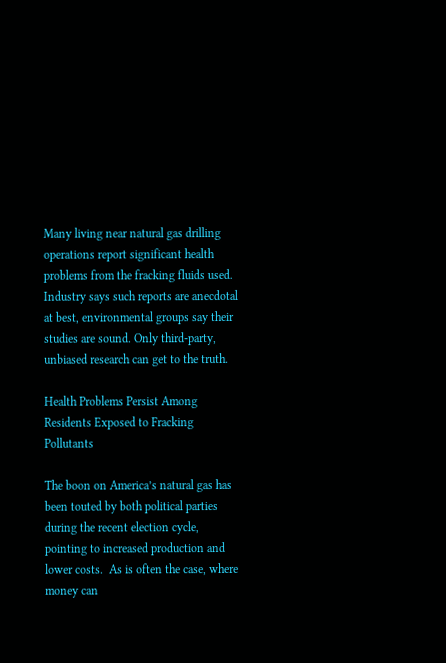Many living near natural gas drilling operations report significant health problems from the fracking fluids used. Industry says such reports are anecdotal at best, environmental groups say their studies are sound. Only third-party, unbiased research can get to the truth.

Health Problems Persist Among Residents Exposed to Fracking Pollutants

The boon on America’s natural gas has been touted by both political parties during the recent election cycle, pointing to increased production and lower costs.  As is often the case, where money can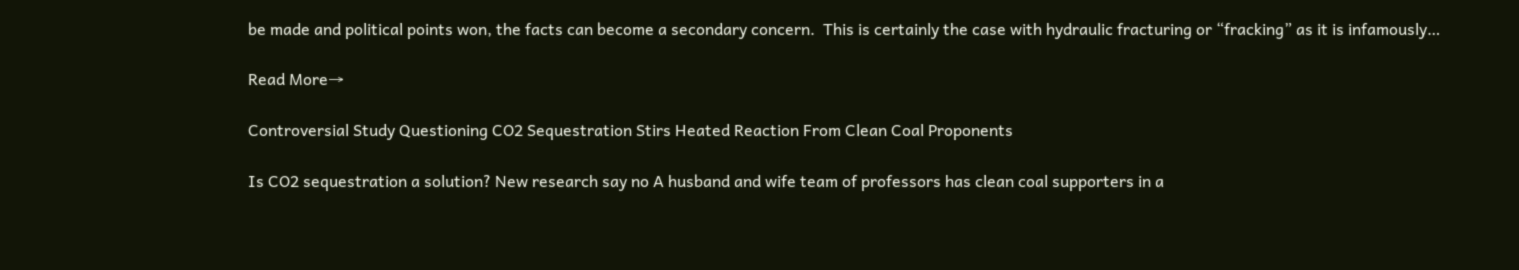be made and political points won, the facts can become a secondary concern.  This is certainly the case with hydraulic fracturing or “fracking” as it is infamously…

Read More→

Controversial Study Questioning CO2 Sequestration Stirs Heated Reaction From Clean Coal Proponents

Is CO2 sequestration a solution? New research say no A husband and wife team of professors has clean coal supporters in a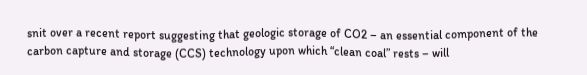snit over a recent report suggesting that geologic storage of CO2 – an essential component of the carbon capture and storage (CCS) technology upon which “clean coal” rests – will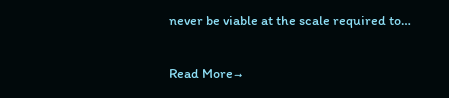never be viable at the scale required to…

Read More→